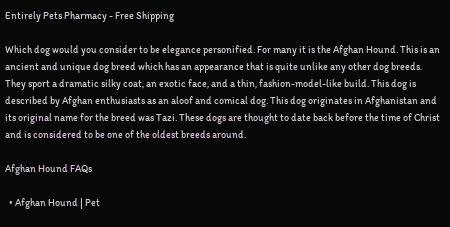Entirely Pets Pharmacy - Free Shipping

Which dog would you consider to be elegance personified. For many it is the Afghan Hound. This is an ancient and unique dog breed which has an appearance that is quite unlike any other dog breeds. They sport a dramatic silky coat, an exotic face, and a thin, fashion-model-like build. This dog is described by Afghan enthusiasts as an aloof and comical dog. This dog originates in Afghanistan and its original name for the breed was Tazi. These dogs are thought to date back before the time of Christ and is considered to be one of the oldest breeds around.

Afghan Hound FAQs

  • Afghan Hound | Pet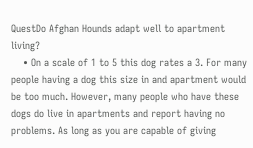QuestDo Afghan Hounds adapt well to apartment living?
    • On a scale of 1 to 5 this dog rates a 3. For many people having a dog this size in and apartment would be too much. However, many people who have these dogs do live in apartments and report having no problems. As long as you are capable of giving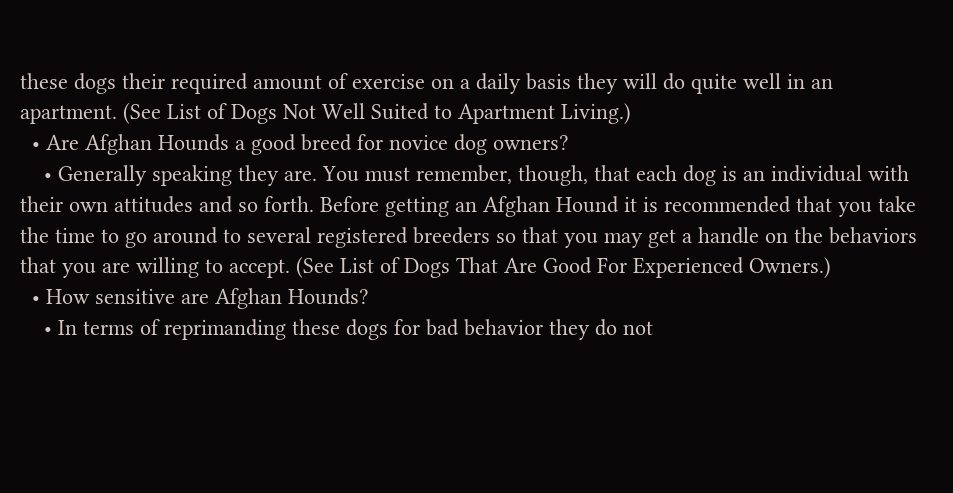these dogs their required amount of exercise on a daily basis they will do quite well in an apartment. (See List of Dogs Not Well Suited to Apartment Living.)
  • Are Afghan Hounds a good breed for novice dog owners?
    • Generally speaking they are. You must remember, though, that each dog is an individual with their own attitudes and so forth. Before getting an Afghan Hound it is recommended that you take the time to go around to several registered breeders so that you may get a handle on the behaviors that you are willing to accept. (See List of Dogs That Are Good For Experienced Owners.)
  • How sensitive are Afghan Hounds?
    • In terms of reprimanding these dogs for bad behavior they do not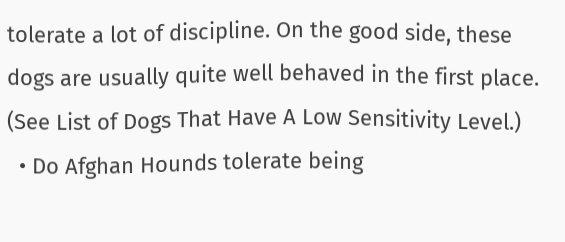tolerate a lot of discipline. On the good side, these dogs are usually quite well behaved in the first place. (See List of Dogs That Have A Low Sensitivity Level.)
  • Do Afghan Hounds tolerate being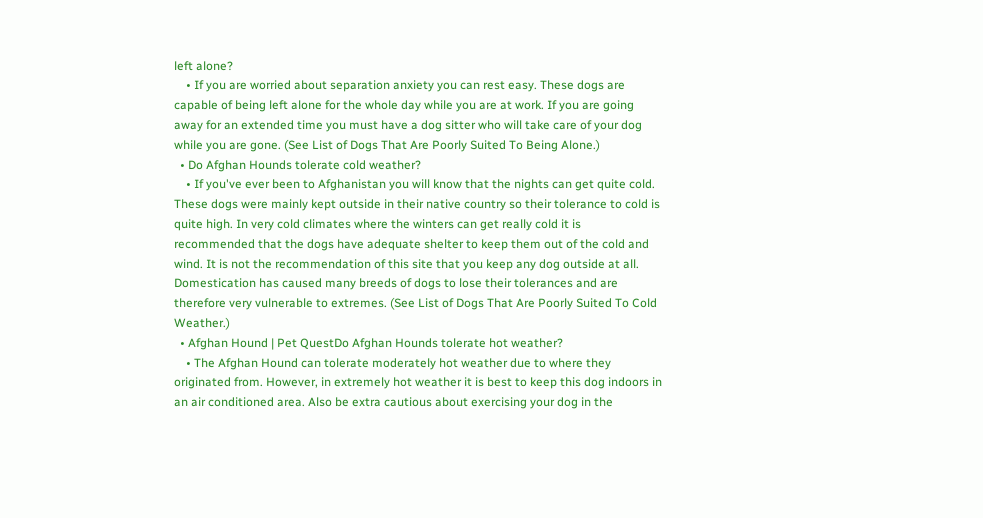left alone?
    • If you are worried about separation anxiety you can rest easy. These dogs are capable of being left alone for the whole day while you are at work. If you are going away for an extended time you must have a dog sitter who will take care of your dog while you are gone. (See List of Dogs That Are Poorly Suited To Being Alone.)
  • Do Afghan Hounds tolerate cold weather?
    • If you've ever been to Afghanistan you will know that the nights can get quite cold. These dogs were mainly kept outside in their native country so their tolerance to cold is quite high. In very cold climates where the winters can get really cold it is recommended that the dogs have adequate shelter to keep them out of the cold and wind. It is not the recommendation of this site that you keep any dog outside at all. Domestication has caused many breeds of dogs to lose their tolerances and are therefore very vulnerable to extremes. (See List of Dogs That Are Poorly Suited To Cold Weather.)
  • Afghan Hound | Pet QuestDo Afghan Hounds tolerate hot weather?
    • The Afghan Hound can tolerate moderately hot weather due to where they originated from. However, in extremely hot weather it is best to keep this dog indoors in an air conditioned area. Also be extra cautious about exercising your dog in the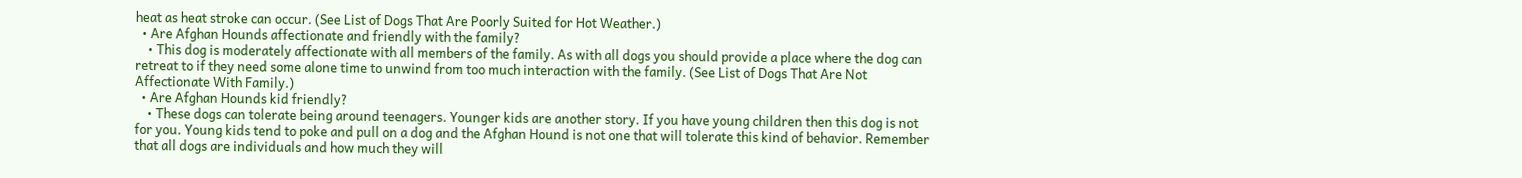heat as heat stroke can occur. (See List of Dogs That Are Poorly Suited for Hot Weather.)
  • Are Afghan Hounds affectionate and friendly with the family?
    • This dog is moderately affectionate with all members of the family. As with all dogs you should provide a place where the dog can retreat to if they need some alone time to unwind from too much interaction with the family. (See List of Dogs That Are Not Affectionate With Family.)
  • Are Afghan Hounds kid friendly?
    • These dogs can tolerate being around teenagers. Younger kids are another story. If you have young children then this dog is not for you. Young kids tend to poke and pull on a dog and the Afghan Hound is not one that will tolerate this kind of behavior. Remember that all dogs are individuals and how much they will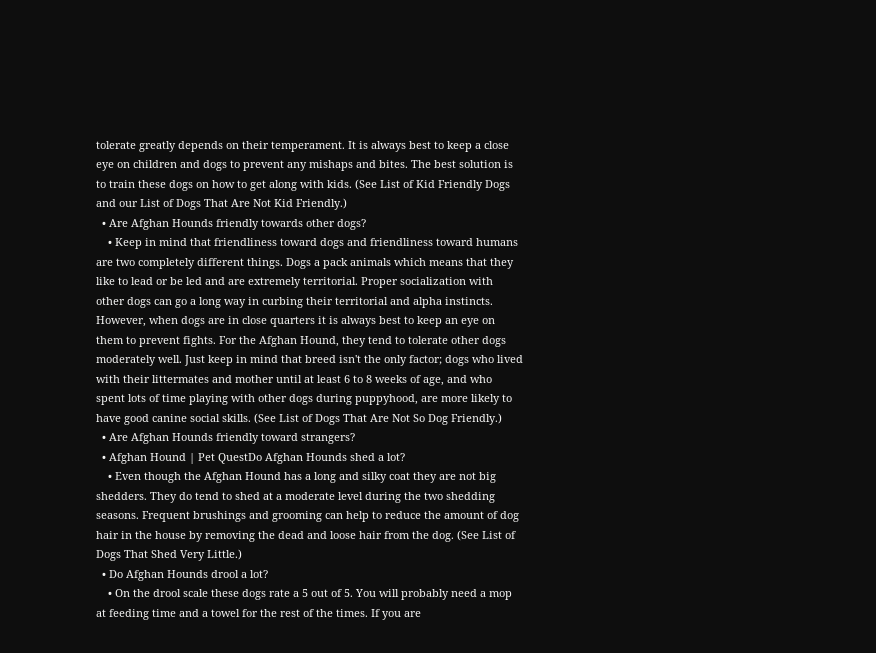tolerate greatly depends on their temperament. It is always best to keep a close eye on children and dogs to prevent any mishaps and bites. The best solution is to train these dogs on how to get along with kids. (See List of Kid Friendly Dogs and our List of Dogs That Are Not Kid Friendly.)
  • Are Afghan Hounds friendly towards other dogs?
    • Keep in mind that friendliness toward dogs and friendliness toward humans are two completely different things. Dogs a pack animals which means that they like to lead or be led and are extremely territorial. Proper socialization with other dogs can go a long way in curbing their territorial and alpha instincts. However, when dogs are in close quarters it is always best to keep an eye on them to prevent fights. For the Afghan Hound, they tend to tolerate other dogs moderately well. Just keep in mind that breed isn't the only factor; dogs who lived with their littermates and mother until at least 6 to 8 weeks of age, and who spent lots of time playing with other dogs during puppyhood, are more likely to have good canine social skills. (See List of Dogs That Are Not So Dog Friendly.)
  • Are Afghan Hounds friendly toward strangers?
  • Afghan Hound | Pet QuestDo Afghan Hounds shed a lot?
    • Even though the Afghan Hound has a long and silky coat they are not big shedders. They do tend to shed at a moderate level during the two shedding seasons. Frequent brushings and grooming can help to reduce the amount of dog hair in the house by removing the dead and loose hair from the dog. (See List of Dogs That Shed Very Little.)
  • Do Afghan Hounds drool a lot?
    • On the drool scale these dogs rate a 5 out of 5. You will probably need a mop at feeding time and a towel for the rest of the times. If you are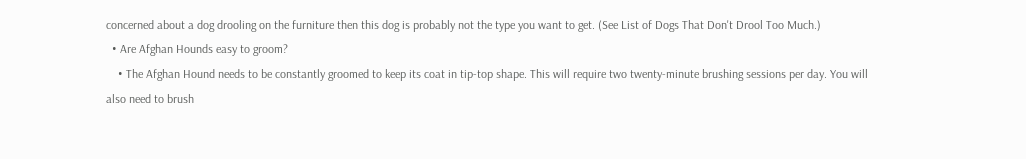concerned about a dog drooling on the furniture then this dog is probably not the type you want to get. (See List of Dogs That Don't Drool Too Much.)
  • Are Afghan Hounds easy to groom?
    • The Afghan Hound needs to be constantly groomed to keep its coat in tip-top shape. This will require two twenty-minute brushing sessions per day. You will also need to brush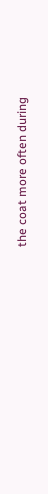the coat more often during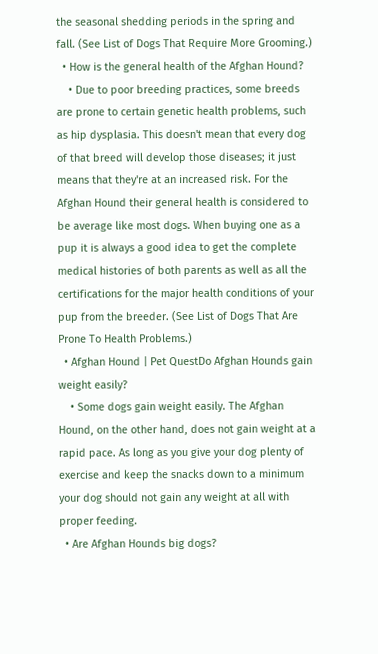the seasonal shedding periods in the spring and fall. (See List of Dogs That Require More Grooming.)
  • How is the general health of the Afghan Hound?
    • Due to poor breeding practices, some breeds are prone to certain genetic health problems, such as hip dysplasia. This doesn't mean that every dog of that breed will develop those diseases; it just means that they're at an increased risk. For the Afghan Hound their general health is considered to be average like most dogs. When buying one as a pup it is always a good idea to get the complete medical histories of both parents as well as all the certifications for the major health conditions of your pup from the breeder. (See List of Dogs That Are Prone To Health Problems.)
  • Afghan Hound | Pet QuestDo Afghan Hounds gain weight easily?
    • Some dogs gain weight easily. The Afghan Hound, on the other hand, does not gain weight at a rapid pace. As long as you give your dog plenty of exercise and keep the snacks down to a minimum your dog should not gain any weight at all with proper feeding.
  • Are Afghan Hounds big dogs?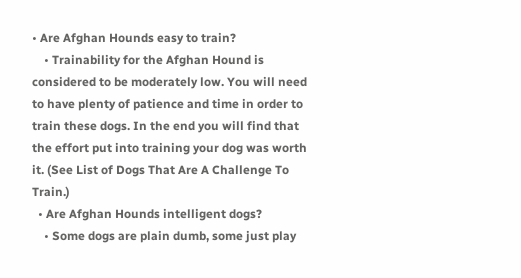• Are Afghan Hounds easy to train?
    • Trainability for the Afghan Hound is considered to be moderately low. You will need to have plenty of patience and time in order to train these dogs. In the end you will find that the effort put into training your dog was worth it. (See List of Dogs That Are A Challenge To Train.)
  • Are Afghan Hounds intelligent dogs?
    • Some dogs are plain dumb, some just play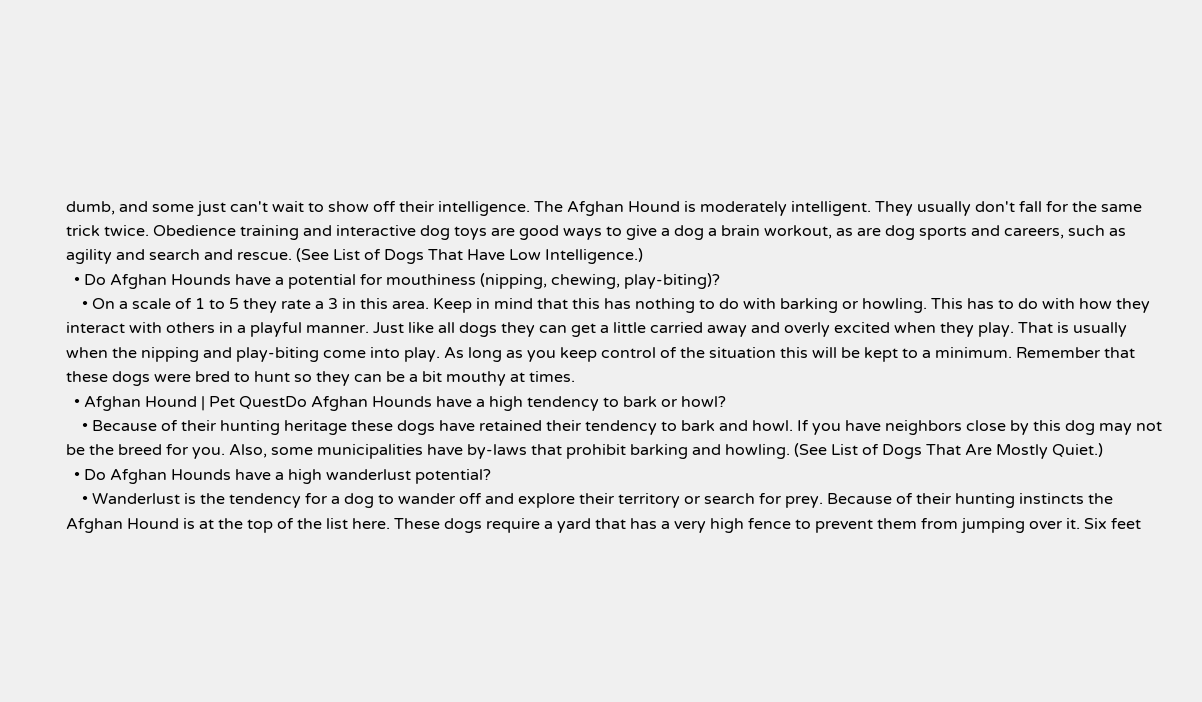dumb, and some just can't wait to show off their intelligence. The Afghan Hound is moderately intelligent. They usually don't fall for the same trick twice. Obedience training and interactive dog toys are good ways to give a dog a brain workout, as are dog sports and careers, such as agility and search and rescue. (See List of Dogs That Have Low Intelligence.)
  • Do Afghan Hounds have a potential for mouthiness (nipping, chewing, play-biting)?
    • On a scale of 1 to 5 they rate a 3 in this area. Keep in mind that this has nothing to do with barking or howling. This has to do with how they interact with others in a playful manner. Just like all dogs they can get a little carried away and overly excited when they play. That is usually when the nipping and play-biting come into play. As long as you keep control of the situation this will be kept to a minimum. Remember that these dogs were bred to hunt so they can be a bit mouthy at times.
  • Afghan Hound | Pet QuestDo Afghan Hounds have a high tendency to bark or howl?
    • Because of their hunting heritage these dogs have retained their tendency to bark and howl. If you have neighbors close by this dog may not be the breed for you. Also, some municipalities have by-laws that prohibit barking and howling. (See List of Dogs That Are Mostly Quiet.)
  • Do Afghan Hounds have a high wanderlust potential?
    • Wanderlust is the tendency for a dog to wander off and explore their territory or search for prey. Because of their hunting instincts the Afghan Hound is at the top of the list here. These dogs require a yard that has a very high fence to prevent them from jumping over it. Six feet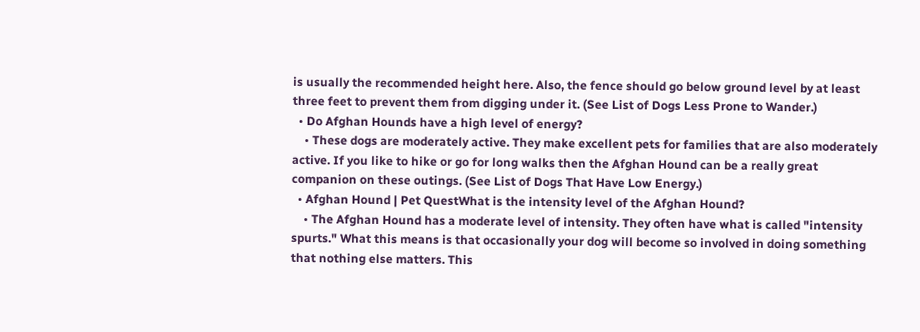is usually the recommended height here. Also, the fence should go below ground level by at least three feet to prevent them from digging under it. (See List of Dogs Less Prone to Wander.)
  • Do Afghan Hounds have a high level of energy?
    • These dogs are moderately active. They make excellent pets for families that are also moderately active. If you like to hike or go for long walks then the Afghan Hound can be a really great companion on these outings. (See List of Dogs That Have Low Energy.)
  • Afghan Hound | Pet QuestWhat is the intensity level of the Afghan Hound?
    • The Afghan Hound has a moderate level of intensity. They often have what is called "intensity spurts." What this means is that occasionally your dog will become so involved in doing something that nothing else matters. This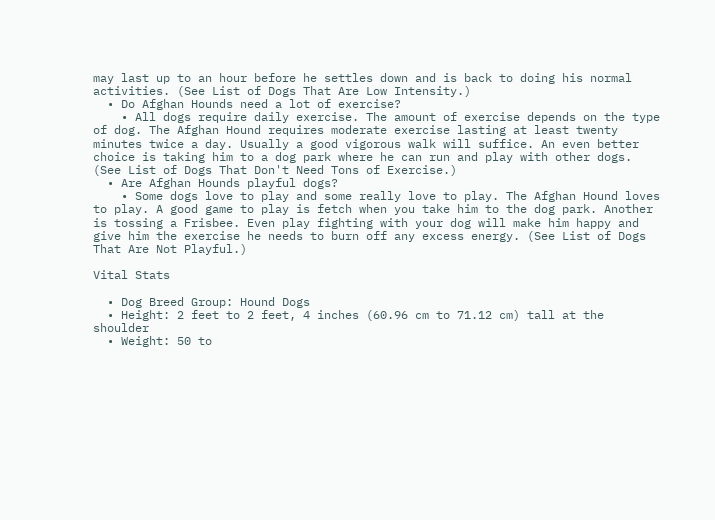may last up to an hour before he settles down and is back to doing his normal activities. (See List of Dogs That Are Low Intensity.)
  • Do Afghan Hounds need a lot of exercise?
    • All dogs require daily exercise. The amount of exercise depends on the type of dog. The Afghan Hound requires moderate exercise lasting at least twenty minutes twice a day. Usually a good vigorous walk will suffice. An even better choice is taking him to a dog park where he can run and play with other dogs. (See List of Dogs That Don't Need Tons of Exercise.)
  • Are Afghan Hounds playful dogs?
    • Some dogs love to play and some really love to play. The Afghan Hound loves to play. A good game to play is fetch when you take him to the dog park. Another is tossing a Frisbee. Even play fighting with your dog will make him happy and give him the exercise he needs to burn off any excess energy. (See List of Dogs That Are Not Playful.)

Vital Stats

  • Dog Breed Group: Hound Dogs
  • Height: 2 feet to 2 feet, 4 inches (60.96 cm to 71.12 cm) tall at the shoulder
  • Weight: 50 to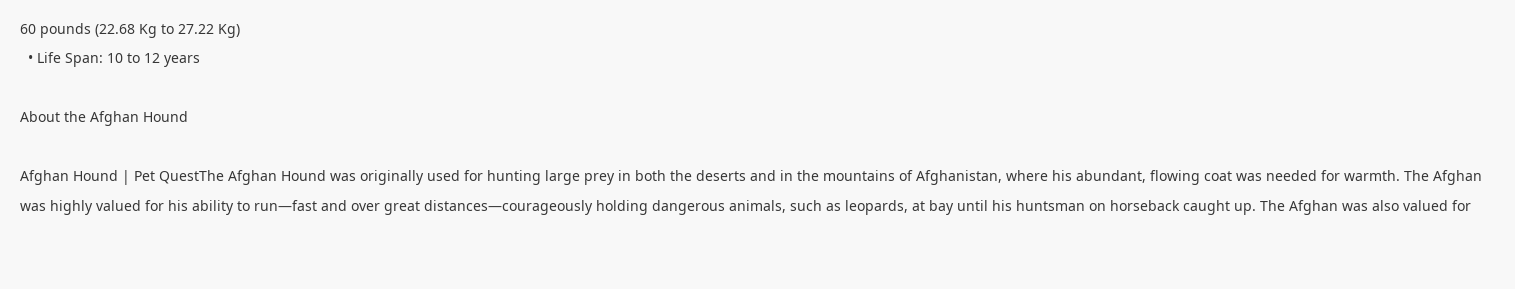60 pounds (22.68 Kg to 27.22 Kg)
  • Life Span: 10 to 12 years

About the Afghan Hound

Afghan Hound | Pet QuestThe Afghan Hound was originally used for hunting large prey in both the deserts and in the mountains of Afghanistan, where his abundant, flowing coat was needed for warmth. The Afghan was highly valued for his ability to run—fast and over great distances—courageously holding dangerous animals, such as leopards, at bay until his huntsman on horseback caught up. The Afghan was also valued for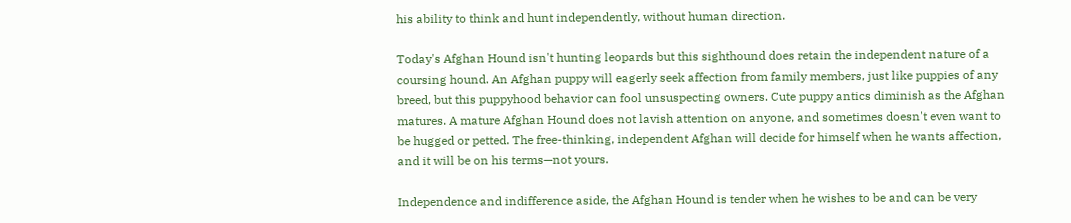his ability to think and hunt independently, without human direction.

Today's Afghan Hound isn't hunting leopards but this sighthound does retain the independent nature of a coursing hound. An Afghan puppy will eagerly seek affection from family members, just like puppies of any breed, but this puppyhood behavior can fool unsuspecting owners. Cute puppy antics diminish as the Afghan matures. A mature Afghan Hound does not lavish attention on anyone, and sometimes doesn't even want to be hugged or petted. The free-thinking, independent Afghan will decide for himself when he wants affection, and it will be on his terms—not yours.

Independence and indifference aside, the Afghan Hound is tender when he wishes to be and can be very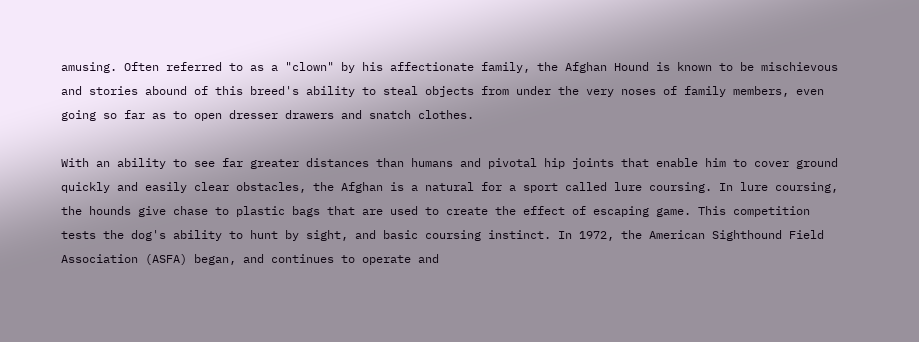amusing. Often referred to as a "clown" by his affectionate family, the Afghan Hound is known to be mischievous and stories abound of this breed's ability to steal objects from under the very noses of family members, even going so far as to open dresser drawers and snatch clothes.

With an ability to see far greater distances than humans and pivotal hip joints that enable him to cover ground quickly and easily clear obstacles, the Afghan is a natural for a sport called lure coursing. In lure coursing, the hounds give chase to plastic bags that are used to create the effect of escaping game. This competition tests the dog's ability to hunt by sight, and basic coursing instinct. In 1972, the American Sighthound Field Association (ASFA) began, and continues to operate and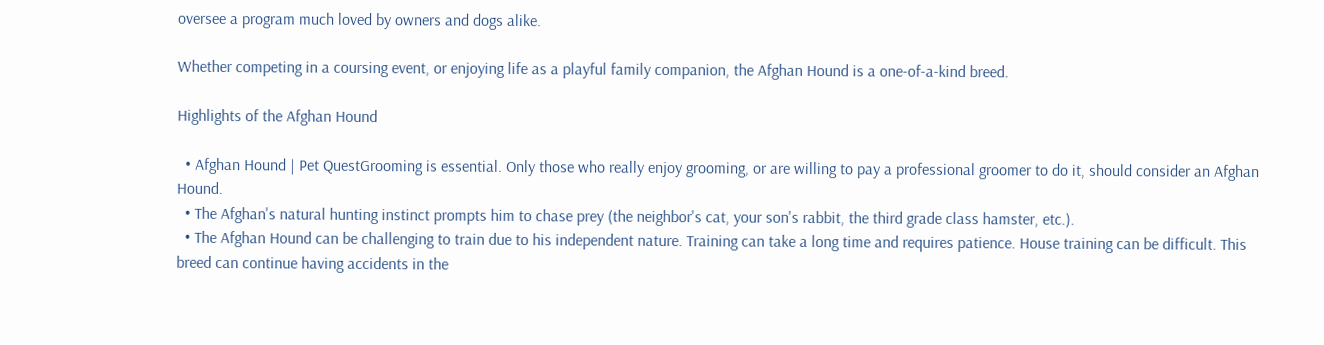oversee a program much loved by owners and dogs alike.

Whether competing in a coursing event, or enjoying life as a playful family companion, the Afghan Hound is a one-of-a-kind breed.

Highlights of the Afghan Hound

  • Afghan Hound | Pet QuestGrooming is essential. Only those who really enjoy grooming, or are willing to pay a professional groomer to do it, should consider an Afghan Hound.
  • The Afghan's natural hunting instinct prompts him to chase prey (the neighbor's cat, your son's rabbit, the third grade class hamster, etc.).
  • The Afghan Hound can be challenging to train due to his independent nature. Training can take a long time and requires patience. House training can be difficult. This breed can continue having accidents in the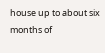house up to about six months of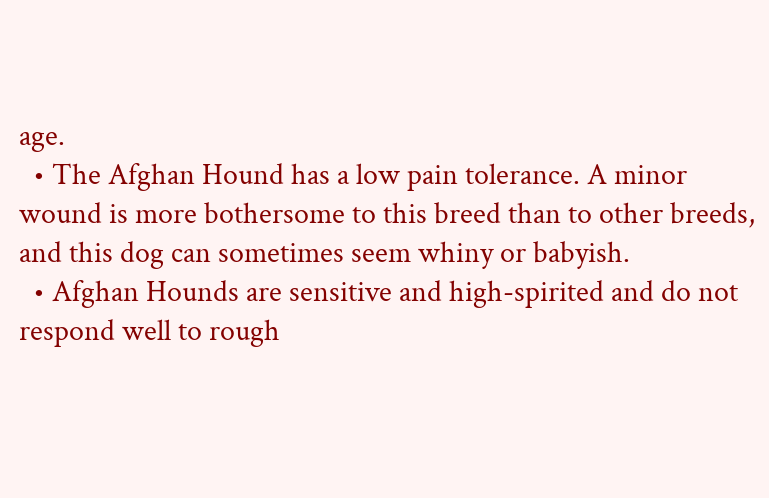age.
  • The Afghan Hound has a low pain tolerance. A minor wound is more bothersome to this breed than to other breeds, and this dog can sometimes seem whiny or babyish.
  • Afghan Hounds are sensitive and high-spirited and do not respond well to rough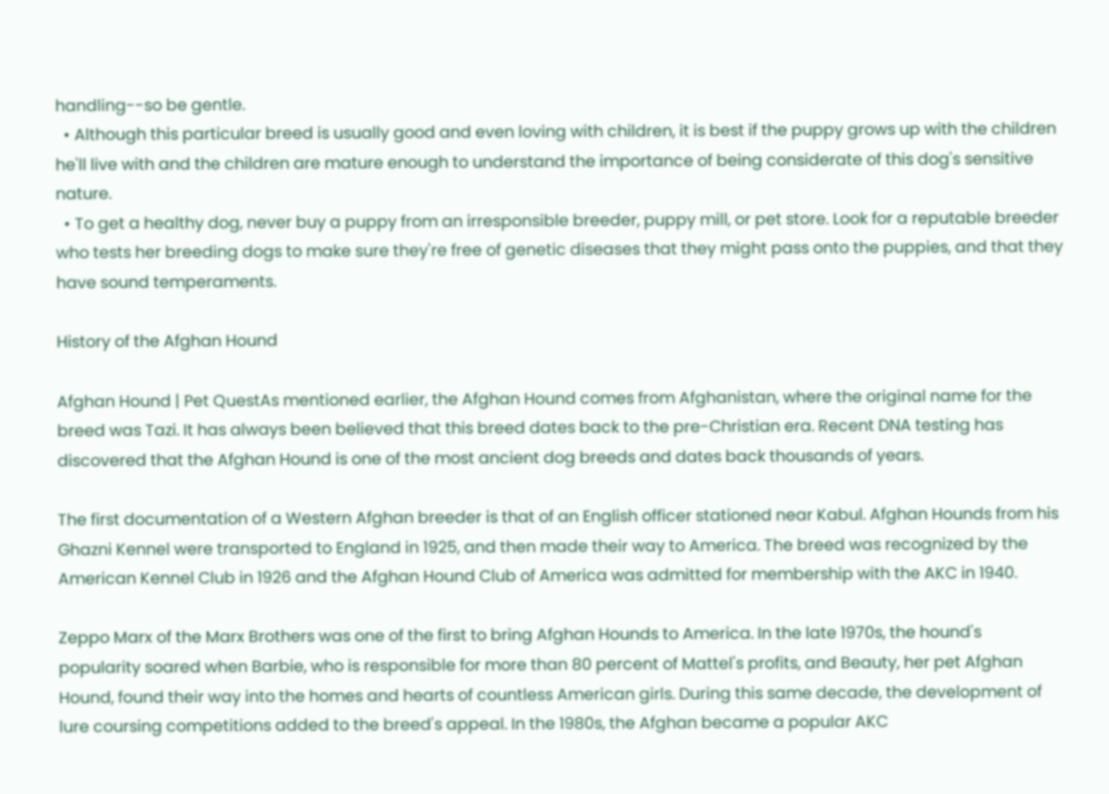handling--so be gentle.
  • Although this particular breed is usually good and even loving with children, it is best if the puppy grows up with the children he'll live with and the children are mature enough to understand the importance of being considerate of this dog's sensitive nature.
  • To get a healthy dog, never buy a puppy from an irresponsible breeder, puppy mill, or pet store. Look for a reputable breeder who tests her breeding dogs to make sure they're free of genetic diseases that they might pass onto the puppies, and that they have sound temperaments.

History of the Afghan Hound

Afghan Hound | Pet QuestAs mentioned earlier, the Afghan Hound comes from Afghanistan, where the original name for the breed was Tazi. It has always been believed that this breed dates back to the pre-Christian era. Recent DNA testing has discovered that the Afghan Hound is one of the most ancient dog breeds and dates back thousands of years.

The first documentation of a Western Afghan breeder is that of an English officer stationed near Kabul. Afghan Hounds from his Ghazni Kennel were transported to England in 1925, and then made their way to America. The breed was recognized by the American Kennel Club in 1926 and the Afghan Hound Club of America was admitted for membership with the AKC in 1940.

Zeppo Marx of the Marx Brothers was one of the first to bring Afghan Hounds to America. In the late 1970s, the hound's popularity soared when Barbie, who is responsible for more than 80 percent of Mattel's profits, and Beauty, her pet Afghan Hound, found their way into the homes and hearts of countless American girls. During this same decade, the development of lure coursing competitions added to the breed's appeal. In the 1980s, the Afghan became a popular AKC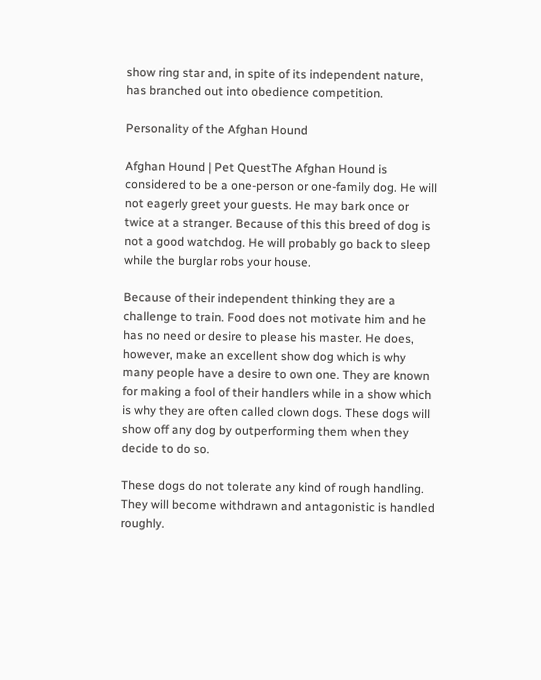show ring star and, in spite of its independent nature, has branched out into obedience competition.

Personality of the Afghan Hound

Afghan Hound | Pet QuestThe Afghan Hound is considered to be a one-person or one-family dog. He will not eagerly greet your guests. He may bark once or twice at a stranger. Because of this this breed of dog is not a good watchdog. He will probably go back to sleep while the burglar robs your house.

Because of their independent thinking they are a challenge to train. Food does not motivate him and he has no need or desire to please his master. He does, however, make an excellent show dog which is why many people have a desire to own one. They are known for making a fool of their handlers while in a show which is why they are often called clown dogs. These dogs will show off any dog by outperforming them when they decide to do so.

These dogs do not tolerate any kind of rough handling. They will become withdrawn and antagonistic is handled roughly.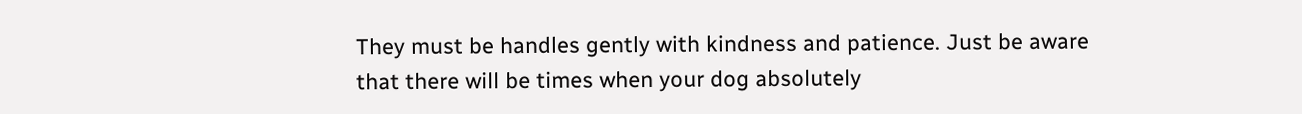They must be handles gently with kindness and patience. Just be aware that there will be times when your dog absolutely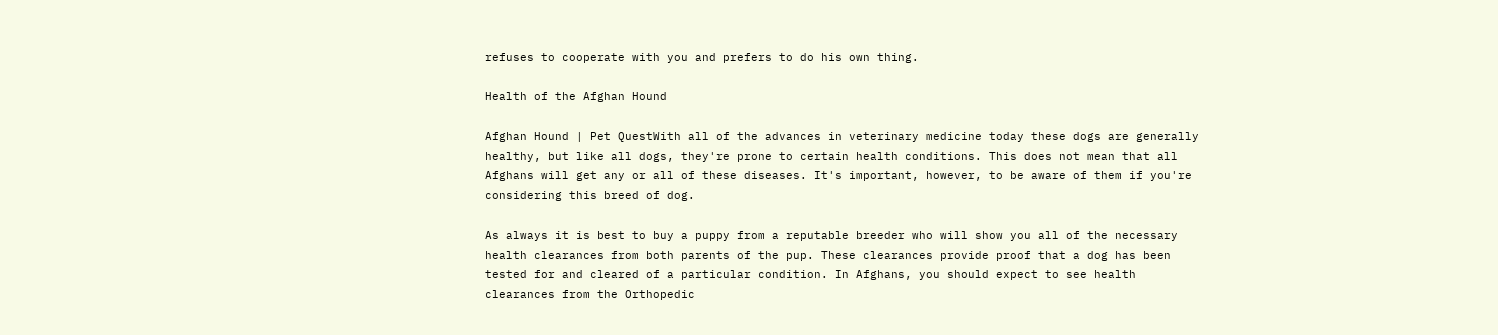refuses to cooperate with you and prefers to do his own thing.

Health of the Afghan Hound

Afghan Hound | Pet QuestWith all of the advances in veterinary medicine today these dogs are generally healthy, but like all dogs, they're prone to certain health conditions. This does not mean that all Afghans will get any or all of these diseases. It's important, however, to be aware of them if you're considering this breed of dog.

As always it is best to buy a puppy from a reputable breeder who will show you all of the necessary health clearances from both parents of the pup. These clearances provide proof that a dog has been tested for and cleared of a particular condition. In Afghans, you should expect to see health clearances from the Orthopedic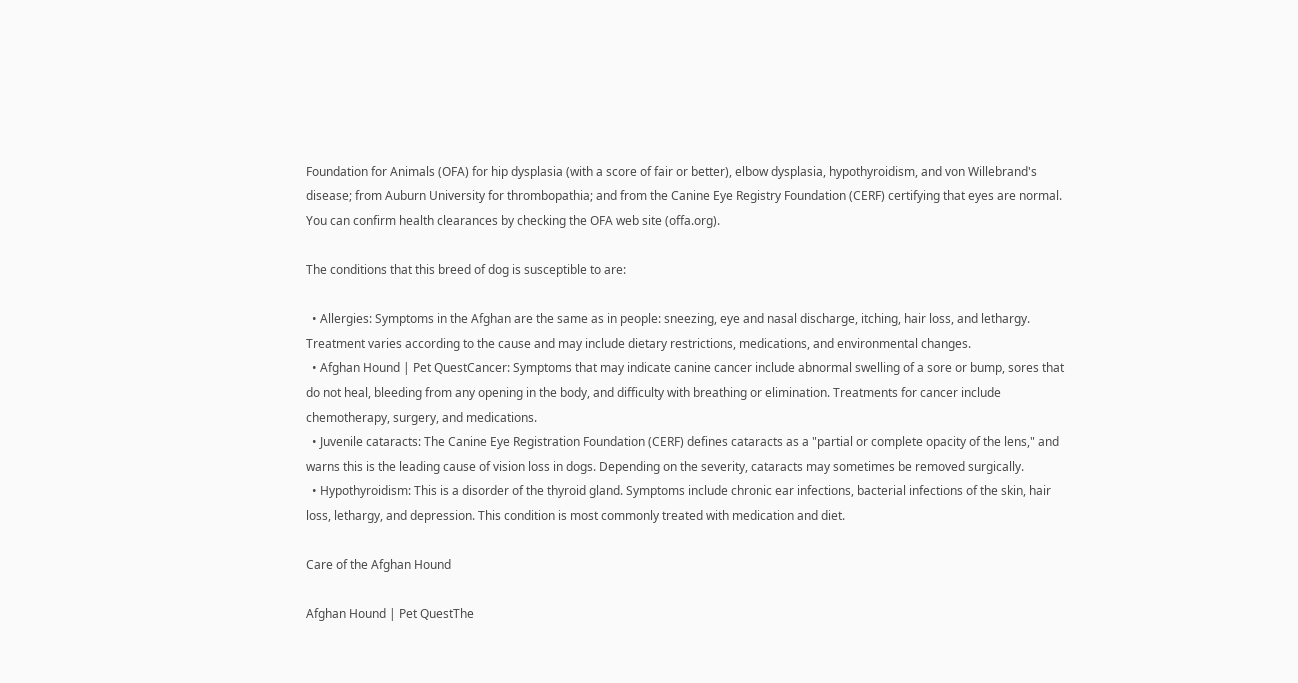Foundation for Animals (OFA) for hip dysplasia (with a score of fair or better), elbow dysplasia, hypothyroidism, and von Willebrand's disease; from Auburn University for thrombopathia; and from the Canine Eye Registry Foundation (CERF) certifying that eyes are normal. You can confirm health clearances by checking the OFA web site (offa.org).

The conditions that this breed of dog is susceptible to are:

  • Allergies: Symptoms in the Afghan are the same as in people: sneezing, eye and nasal discharge, itching, hair loss, and lethargy. Treatment varies according to the cause and may include dietary restrictions, medications, and environmental changes.
  • Afghan Hound | Pet QuestCancer: Symptoms that may indicate canine cancer include abnormal swelling of a sore or bump, sores that do not heal, bleeding from any opening in the body, and difficulty with breathing or elimination. Treatments for cancer include chemotherapy, surgery, and medications.
  • Juvenile cataracts: The Canine Eye Registration Foundation (CERF) defines cataracts as a "partial or complete opacity of the lens," and warns this is the leading cause of vision loss in dogs. Depending on the severity, cataracts may sometimes be removed surgically.
  • Hypothyroidism: This is a disorder of the thyroid gland. Symptoms include chronic ear infections, bacterial infections of the skin, hair loss, lethargy, and depression. This condition is most commonly treated with medication and diet.

Care of the Afghan Hound

Afghan Hound | Pet QuestThe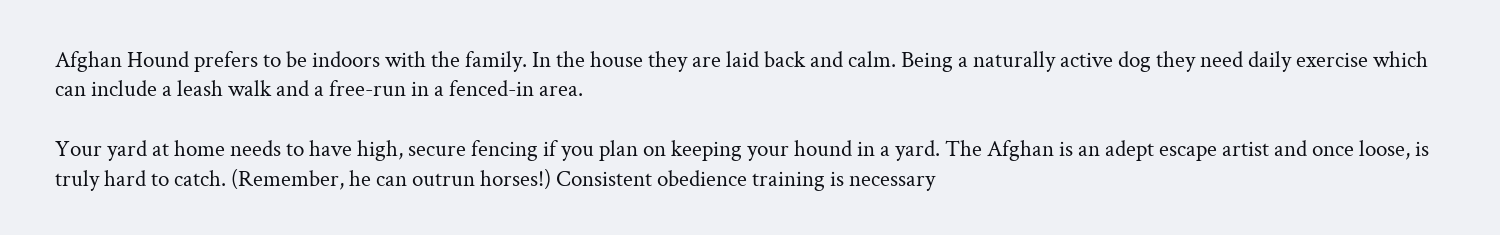Afghan Hound prefers to be indoors with the family. In the house they are laid back and calm. Being a naturally active dog they need daily exercise which can include a leash walk and a free-run in a fenced-in area.

Your yard at home needs to have high, secure fencing if you plan on keeping your hound in a yard. The Afghan is an adept escape artist and once loose, is truly hard to catch. (Remember, he can outrun horses!) Consistent obedience training is necessary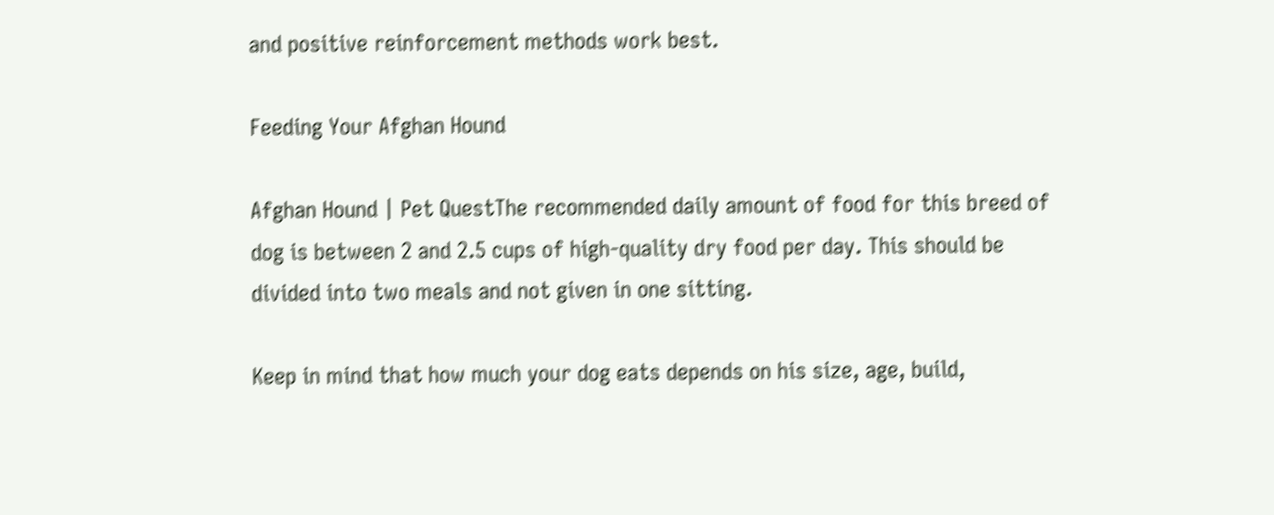and positive reinforcement methods work best.

Feeding Your Afghan Hound

Afghan Hound | Pet QuestThe recommended daily amount of food for this breed of dog is between 2 and 2.5 cups of high-quality dry food per day. This should be divided into two meals and not given in one sitting.

Keep in mind that how much your dog eats depends on his size, age, build,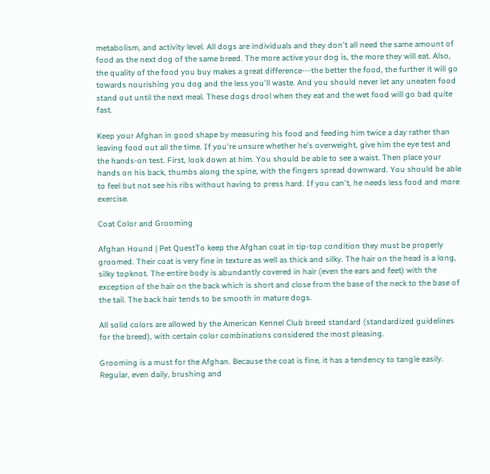metabolism, and activity level. All dogs are individuals and they don't all need the same amount of food as the next dog of the same breed. The more active your dog is, the more they will eat. Also, the quality of the food you buy makes a great difference---the better the food, the further it will go towards nourishing you dog and the less you'll waste. And you should never let any uneaten food stand out until the next meal. These dogs drool when they eat and the wet food will go bad quite fast.

Keep your Afghan in good shape by measuring his food and feeding him twice a day rather than leaving food out all the time. If you're unsure whether he's overweight, give him the eye test and the hands-on test. First, look down at him. You should be able to see a waist. Then place your hands on his back, thumbs along the spine, with the fingers spread downward. You should be able to feel but not see his ribs without having to press hard. If you can't, he needs less food and more exercise.

Coat Color and Grooming

Afghan Hound | Pet QuestTo keep the Afghan coat in tip-top condition they must be properly groomed. Their coat is very fine in texture as well as thick and silky. The hair on the head is a long, silky topknot. The entire body is abundantly covered in hair (even the ears and feet) with the exception of the hair on the back which is short and close from the base of the neck to the base of the tail. The back hair tends to be smooth in mature dogs.

All solid colors are allowed by the American Kennel Club breed standard (standardized guidelines for the breed), with certain color combinations considered the most pleasing.

Grooming is a must for the Afghan. Because the coat is fine, it has a tendency to tangle easily. Regular, even daily, brushing and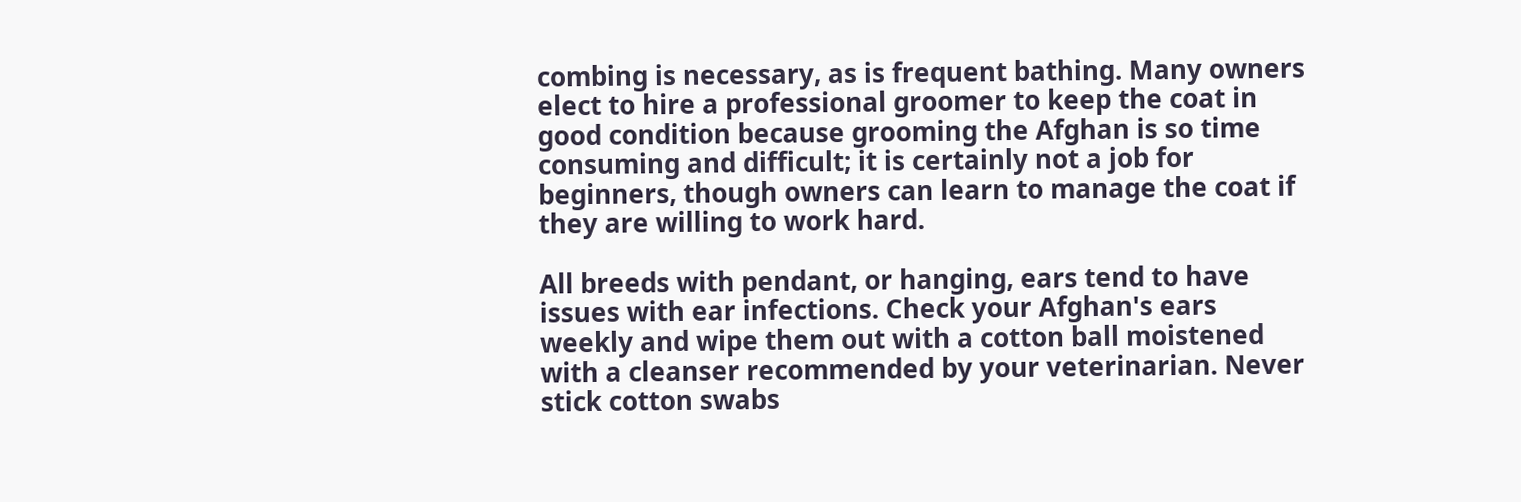combing is necessary, as is frequent bathing. Many owners elect to hire a professional groomer to keep the coat in good condition because grooming the Afghan is so time consuming and difficult; it is certainly not a job for beginners, though owners can learn to manage the coat if they are willing to work hard.

All breeds with pendant, or hanging, ears tend to have issues with ear infections. Check your Afghan's ears weekly and wipe them out with a cotton ball moistened with a cleanser recommended by your veterinarian. Never stick cotton swabs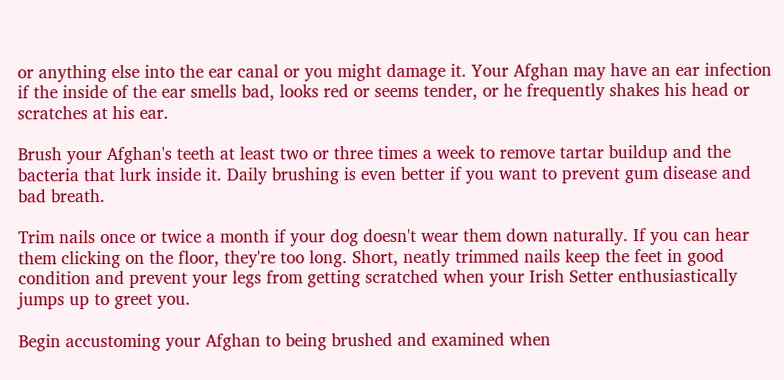or anything else into the ear canal or you might damage it. Your Afghan may have an ear infection if the inside of the ear smells bad, looks red or seems tender, or he frequently shakes his head or scratches at his ear.

Brush your Afghan's teeth at least two or three times a week to remove tartar buildup and the bacteria that lurk inside it. Daily brushing is even better if you want to prevent gum disease and bad breath.

Trim nails once or twice a month if your dog doesn't wear them down naturally. If you can hear them clicking on the floor, they're too long. Short, neatly trimmed nails keep the feet in good condition and prevent your legs from getting scratched when your Irish Setter enthusiastically jumps up to greet you.

Begin accustoming your Afghan to being brushed and examined when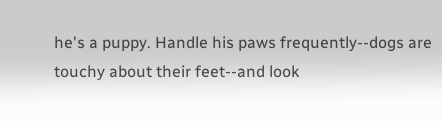he's a puppy. Handle his paws frequently--dogs are touchy about their feet--and look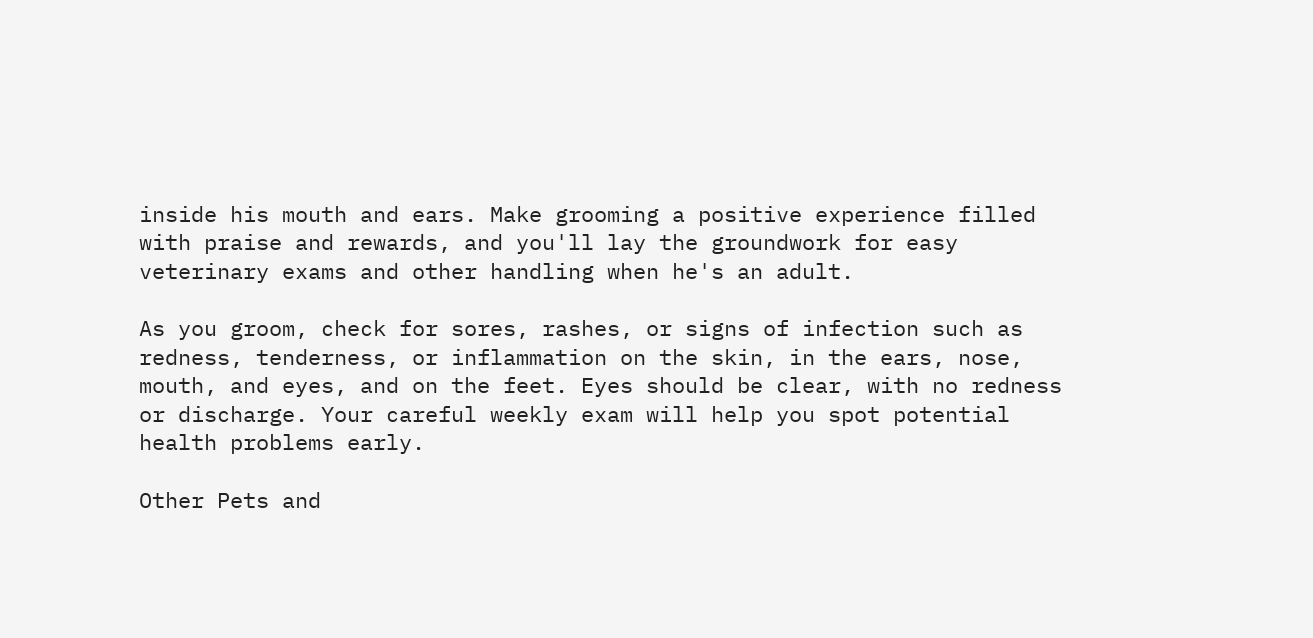inside his mouth and ears. Make grooming a positive experience filled with praise and rewards, and you'll lay the groundwork for easy veterinary exams and other handling when he's an adult.

As you groom, check for sores, rashes, or signs of infection such as redness, tenderness, or inflammation on the skin, in the ears, nose, mouth, and eyes, and on the feet. Eyes should be clear, with no redness or discharge. Your careful weekly exam will help you spot potential health problems early.

Other Pets and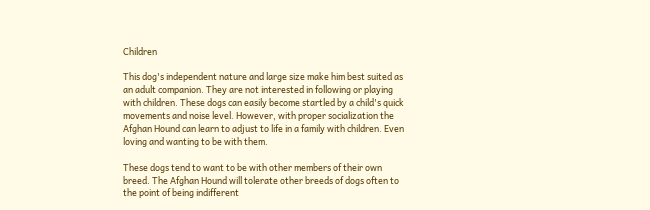Children

This dog's independent nature and large size make him best suited as an adult companion. They are not interested in following or playing with children. These dogs can easily become startled by a child's quick movements and noise level. However, with proper socialization the Afghan Hound can learn to adjust to life in a family with children. Even loving and wanting to be with them.

These dogs tend to want to be with other members of their own breed. The Afghan Hound will tolerate other breeds of dogs often to the point of being indifferent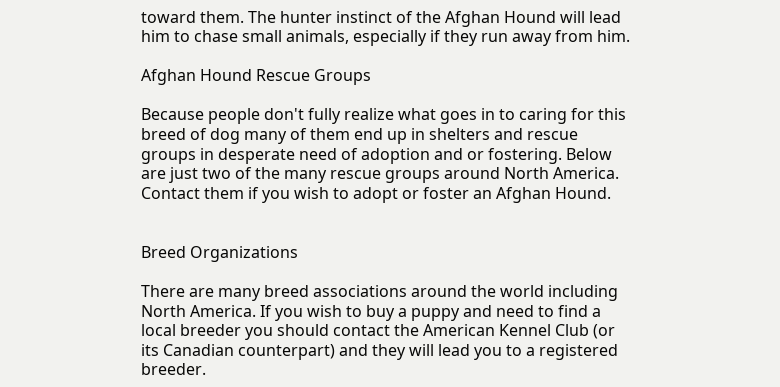toward them. The hunter instinct of the Afghan Hound will lead him to chase small animals, especially if they run away from him.

Afghan Hound Rescue Groups

Because people don't fully realize what goes in to caring for this breed of dog many of them end up in shelters and rescue groups in desperate need of adoption and or fostering. Below are just two of the many rescue groups around North America. Contact them if you wish to adopt or foster an Afghan Hound.


Breed Organizations

There are many breed associations around the world including North America. If you wish to buy a puppy and need to find a local breeder you should contact the American Kennel Club (or its Canadian counterpart) and they will lead you to a registered breeder.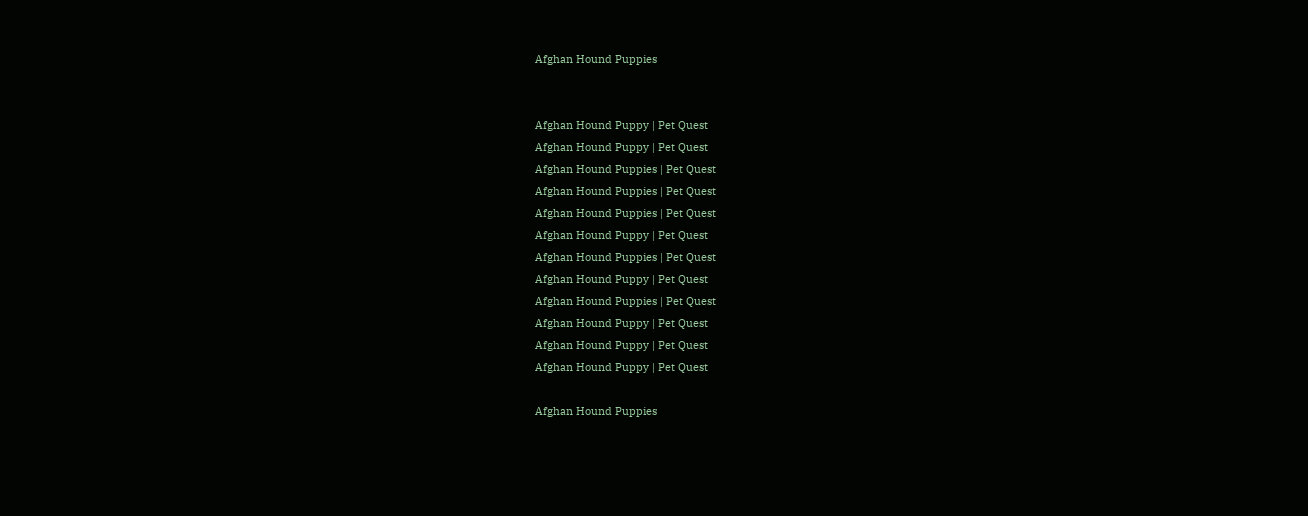Afghan Hound Puppies


Afghan Hound Puppy | Pet Quest
Afghan Hound Puppy | Pet Quest
Afghan Hound Puppies | Pet Quest
Afghan Hound Puppies | Pet Quest
Afghan Hound Puppies | Pet Quest
Afghan Hound Puppy | Pet Quest
Afghan Hound Puppies | Pet Quest
Afghan Hound Puppy | Pet Quest
Afghan Hound Puppies | Pet Quest
Afghan Hound Puppy | Pet Quest
Afghan Hound Puppy | Pet Quest
Afghan Hound Puppy | Pet Quest

Afghan Hound Puppies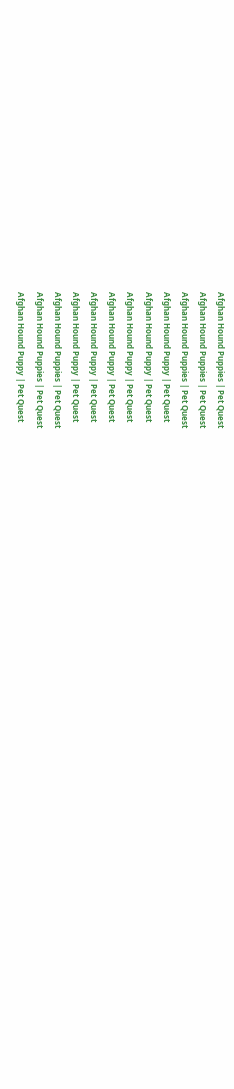Afghan Hound Puppies | Pet Quest
Afghan Hound Puppies | Pet Quest
Afghan Hound Puppies | Pet Quest
Afghan Hound Puppy | Pet Quest
Afghan Hound Puppy | Pet Quest
Afghan Hound Puppy | Pet Quest
Afghan Hound Puppy | Pet Quest
Afghan Hound Puppy | Pet Quest
Afghan Hound Puppy | Pet Quest
Afghan Hound Puppies | Pet Quest
Afghan Hound Puppies | Pet Quest
Afghan Hound Puppy | Pet Quest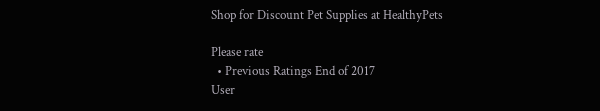Shop for Discount Pet Supplies at HealthyPets

Please rate
  • Previous Ratings End of 2017
User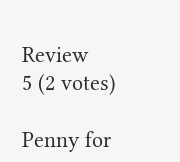Review
5 (2 votes)

Penny for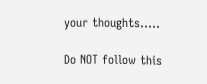your thoughts.....

Do NOT follow this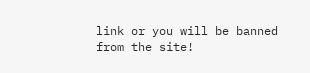link or you will be banned from the site!